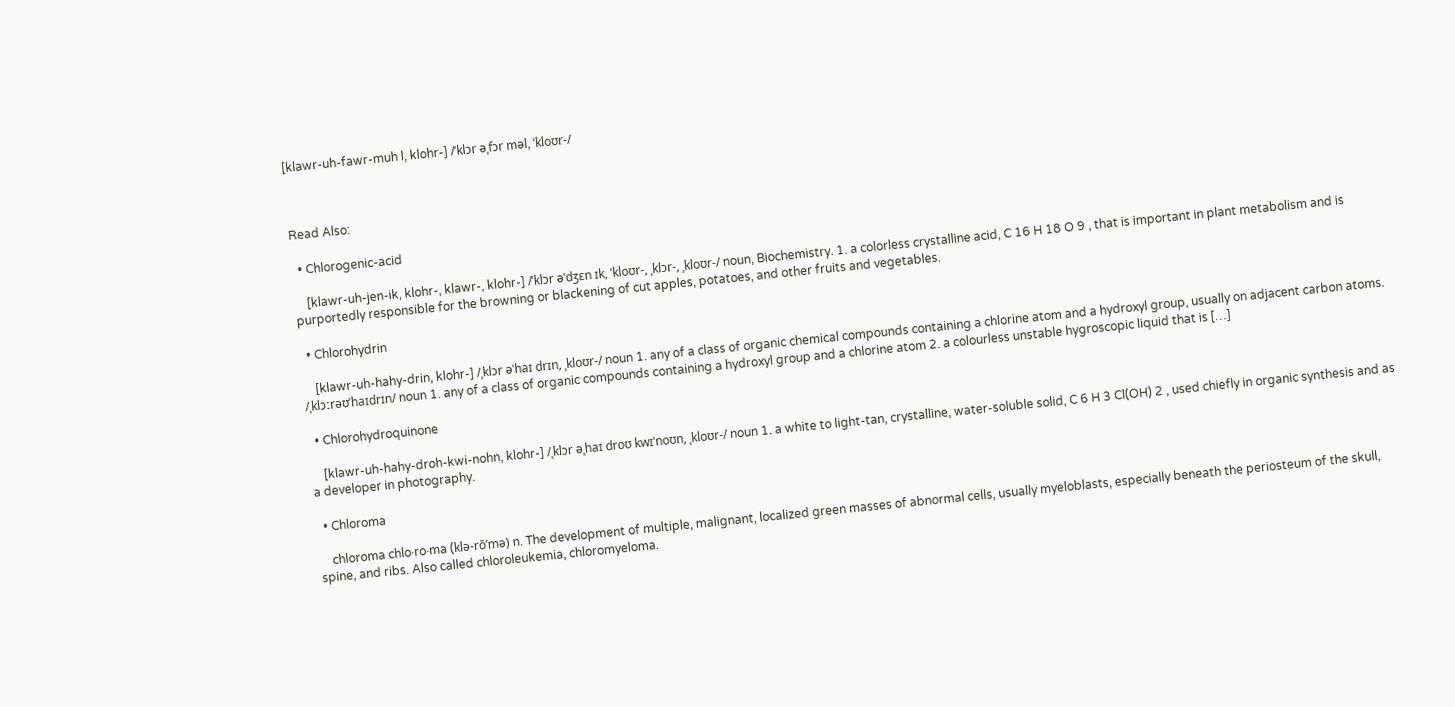[klawr-uh-fawr-muh l, klohr-] /ˈklɔr əˌfɔr məl, ˈkloʊr-/



Read Also:

  • Chlorogenic-acid

    [klawr-uh-jen-ik, klohr-, klawr-, klohr-] /ˈklɔr əˈdʒɛn ɪk, ˈkloʊr-, ˌklɔr-, ˌkloʊr-/ noun, Biochemistry. 1. a colorless crystalline acid, C 16 H 18 O 9 , that is important in plant metabolism and is purportedly responsible for the browning or blackening of cut apples, potatoes, and other fruits and vegetables.

  • Chlorohydrin

    [klawr-uh-hahy-drin, klohr-] /ˌklɔr əˈhaɪ drɪn, ˌkloʊr-/ noun 1. any of a class of organic chemical compounds containing a chlorine atom and a hydroxyl group, usually on adjacent carbon atoms. /ˌklɔːrəʊˈhaɪdrɪn/ noun 1. any of a class of organic compounds containing a hydroxyl group and a chlorine atom 2. a colourless unstable hygroscopic liquid that is […]

  • Chlorohydroquinone

    [klawr-uh-hahy-droh-kwi-nohn, klohr-] /ˌklɔr əˌhaɪ droʊ kwɪˈnoʊn, ˌkloʊr-/ noun 1. a white to light-tan, crystalline, water-soluble solid, C 6 H 3 Cl(OH) 2 , used chiefly in organic synthesis and as a developer in photography.

  • Chloroma

    chloroma chlo·ro·ma (klə-rō’mə) n. The development of multiple, malignant, localized green masses of abnormal cells, usually myeloblasts, especially beneath the periosteum of the skull, spine, and ribs. Also called chloroleukemia, chloromyeloma.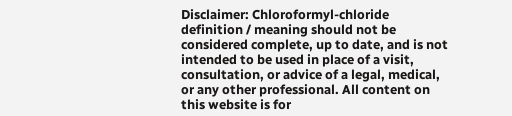Disclaimer: Chloroformyl-chloride definition / meaning should not be considered complete, up to date, and is not intended to be used in place of a visit, consultation, or advice of a legal, medical, or any other professional. All content on this website is for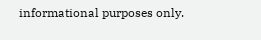informational purposes only.